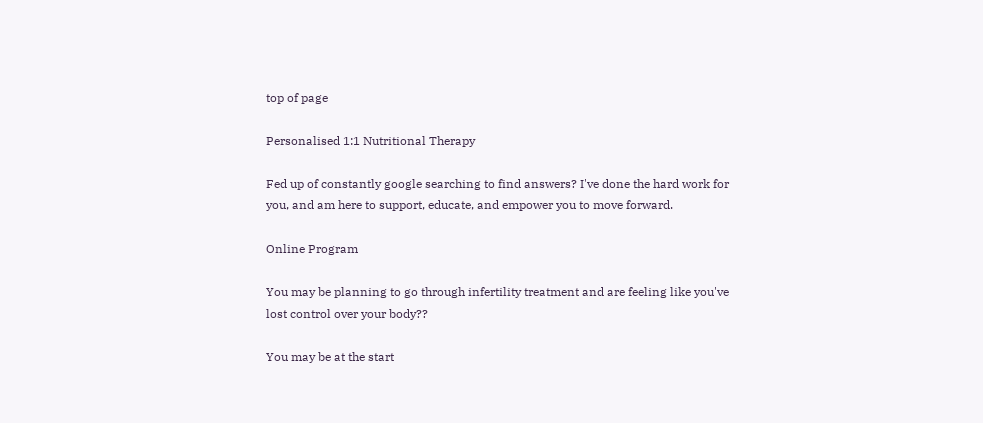top of page

Personalised 1:1 Nutritional Therapy

Fed up of constantly google searching to find answers? I've done the hard work for you, and am here to support, educate, and empower you to move forward.

Online Program

You may be planning to go through infertility treatment and are feeling like you've lost control over your body??

You may be at the start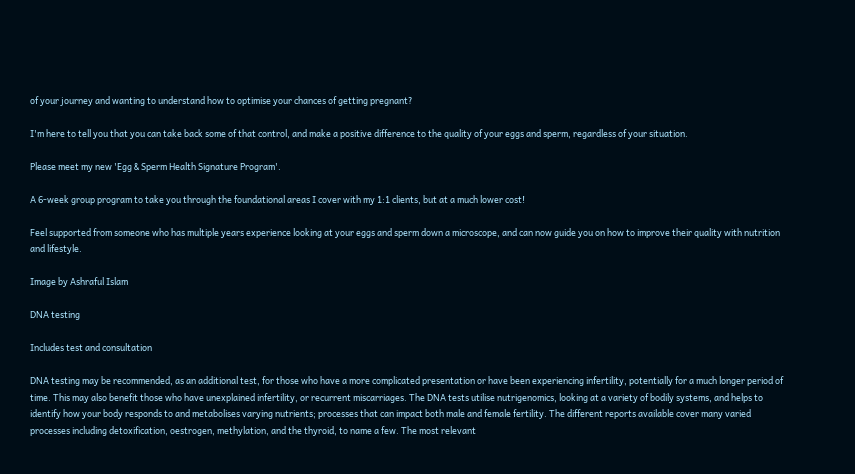of your journey and wanting to understand how to optimise your chances of getting pregnant?

I'm here to tell you that you can take back some of that control, and make a positive difference to the quality of your eggs and sperm, regardless of your situation.

Please meet my new 'Egg & Sperm Health Signature Program'.

A 6-week group program to take you through the foundational areas I cover with my 1:1 clients, but at a much lower cost!

Feel supported from someone who has multiple years experience looking at your eggs and sperm down a microscope, and can now guide you on how to improve their quality with nutrition and lifestyle.

Image by Ashraful Islam

DNA testing

Includes test and consultation

DNA testing may be recommended, as an additional test, for those who have a more complicated presentation or have been experiencing infertility, potentially for a much longer period of time. This may also benefit those who have unexplained infertility, or recurrent miscarriages. The DNA tests utilise nutrigenomics, looking at a variety of bodily systems, and helps to identify how your body responds to and metabolises varying nutrients; processes that can impact both male and female fertility. The different reports available cover many varied processes including detoxification, oestrogen, methylation, and the thyroid, to name a few. The most relevant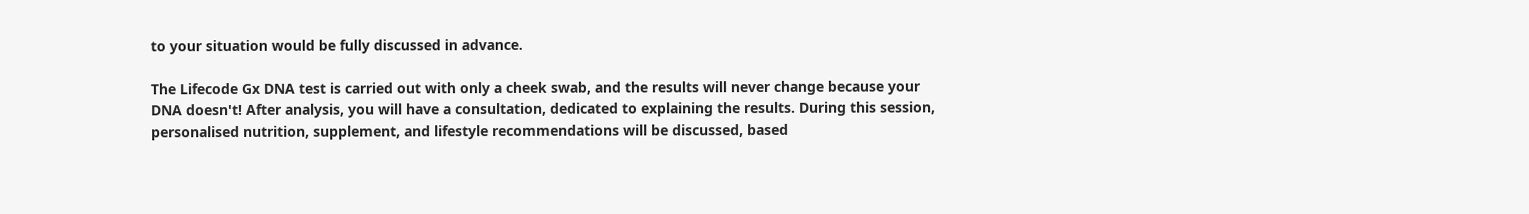to your situation would be fully discussed in advance.

The Lifecode Gx DNA test is carried out with only a cheek swab, and the results will never change because your DNA doesn't! After analysis, you will have a consultation, dedicated to explaining the results. During this session, personalised nutrition, supplement, and lifestyle recommendations will be discussed, based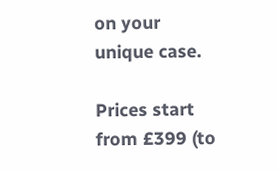on your unique case.

Prices start from £399 (to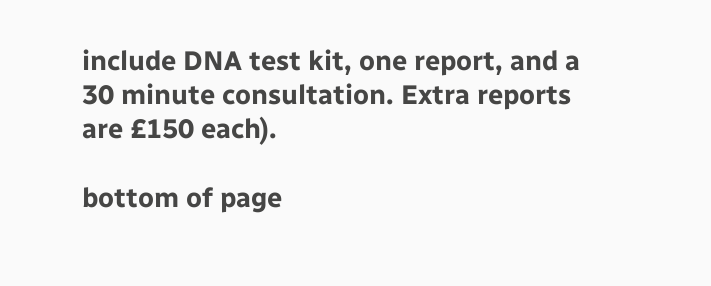include DNA test kit, one report, and a 30 minute consultation. Extra reports are £150 each).

bottom of page